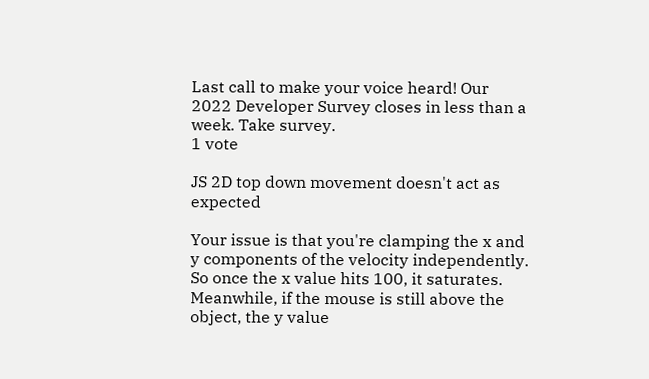Last call to make your voice heard! Our 2022 Developer Survey closes in less than a week. Take survey.
1 vote

JS 2D top down movement doesn't act as expected

Your issue is that you're clamping the x and y components of the velocity independently. So once the x value hits 100, it saturates. Meanwhile, if the mouse is still above the object, the y value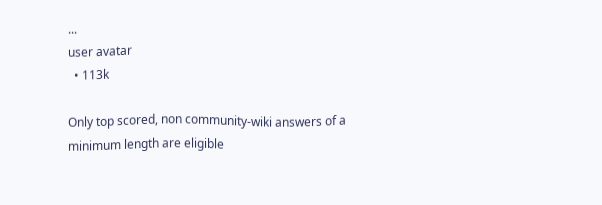...
user avatar
  • 113k

Only top scored, non community-wiki answers of a minimum length are eligible